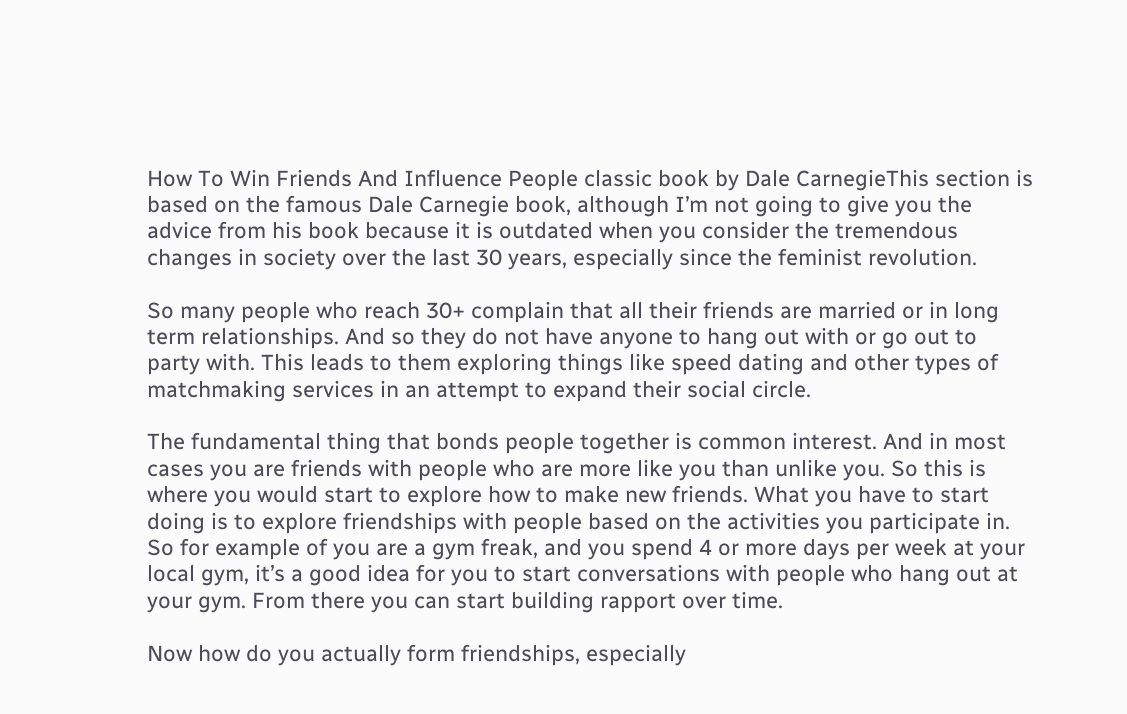How To Win Friends And Influence People classic book by Dale CarnegieThis section is based on the famous Dale Carnegie book, although I’m not going to give you the advice from his book because it is outdated when you consider the tremendous changes in society over the last 30 years, especially since the feminist revolution.

So many people who reach 30+ complain that all their friends are married or in long term relationships. And so they do not have anyone to hang out with or go out to party with. This leads to them exploring things like speed dating and other types of matchmaking services in an attempt to expand their social circle.

The fundamental thing that bonds people together is common interest. And in most cases you are friends with people who are more like you than unlike you. So this is where you would start to explore how to make new friends. What you have to start doing is to explore friendships with people based on the activities you participate in. So for example of you are a gym freak, and you spend 4 or more days per week at your local gym, it’s a good idea for you to start conversations with people who hang out at your gym. From there you can start building rapport over time.

Now how do you actually form friendships, especially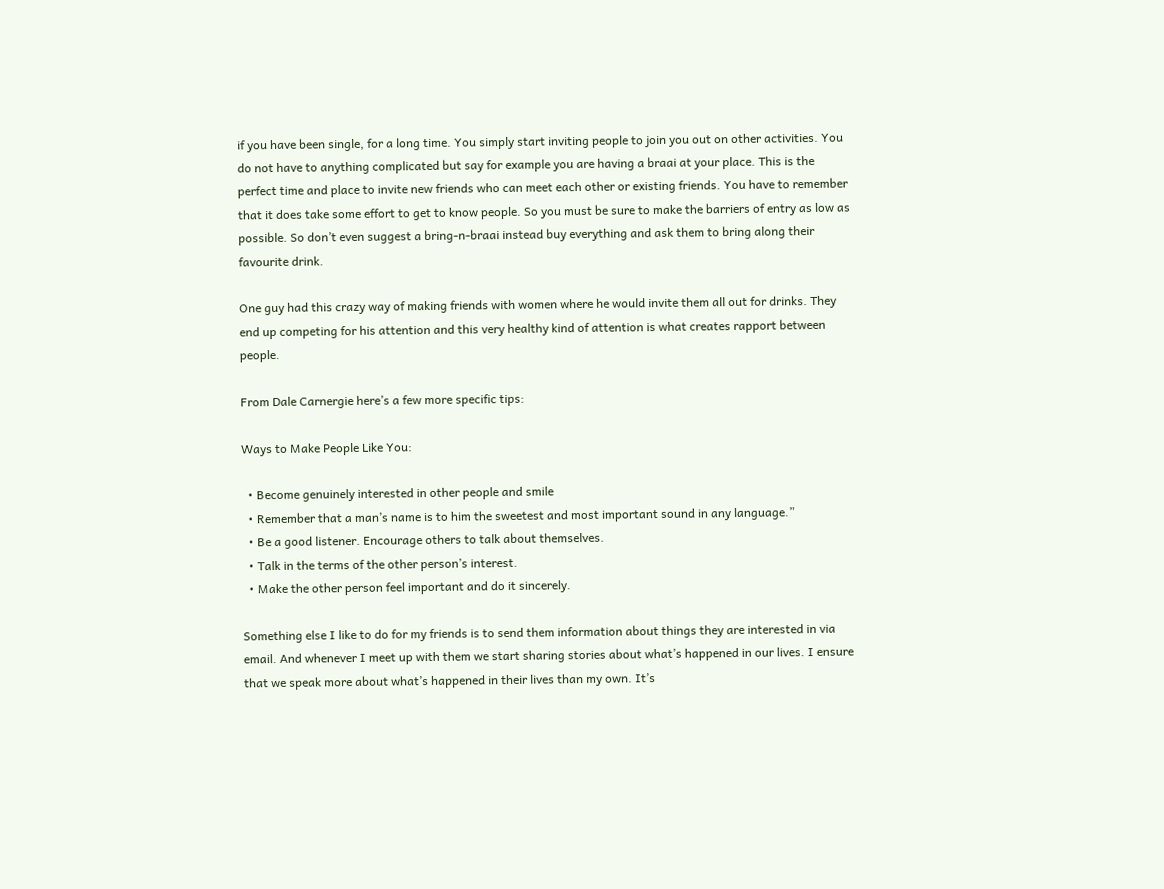if you have been single, for a long time. You simply start inviting people to join you out on other activities. You do not have to anything complicated but say for example you are having a braai at your place. This is the perfect time and place to invite new friends who can meet each other or existing friends. You have to remember that it does take some effort to get to know people. So you must be sure to make the barriers of entry as low as possible. So don’t even suggest a bring-n-braai instead buy everything and ask them to bring along their favourite drink.

One guy had this crazy way of making friends with women where he would invite them all out for drinks. They end up competing for his attention and this very healthy kind of attention is what creates rapport between people.

From Dale Carnergie here’s a few more specific tips:

Ways to Make People Like You:

  • Become genuinely interested in other people and smile
  • Remember that a man’s name is to him the sweetest and most important sound in any language.”
  • Be a good listener. Encourage others to talk about themselves.
  • Talk in the terms of the other person’s interest.
  • Make the other person feel important and do it sincerely.

Something else I like to do for my friends is to send them information about things they are interested in via email. And whenever I meet up with them we start sharing stories about what’s happened in our lives. I ensure that we speak more about what’s happened in their lives than my own. It’s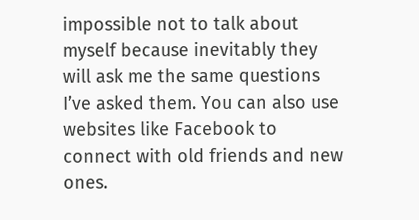impossible not to talk about myself because inevitably they will ask me the same questions I’ve asked them. You can also use websites like Facebook to connect with old friends and new ones.